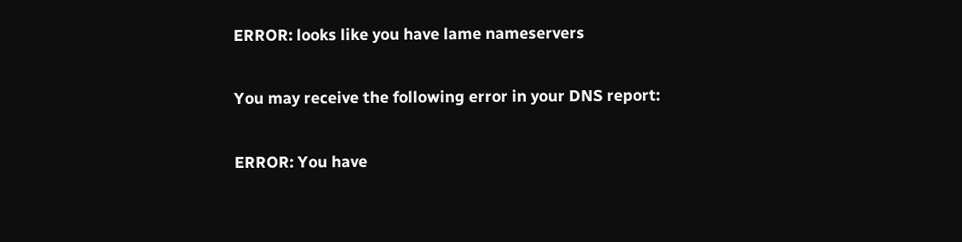ERROR: looks like you have lame nameservers

You may receive the following error in your DNS report:

ERROR: You have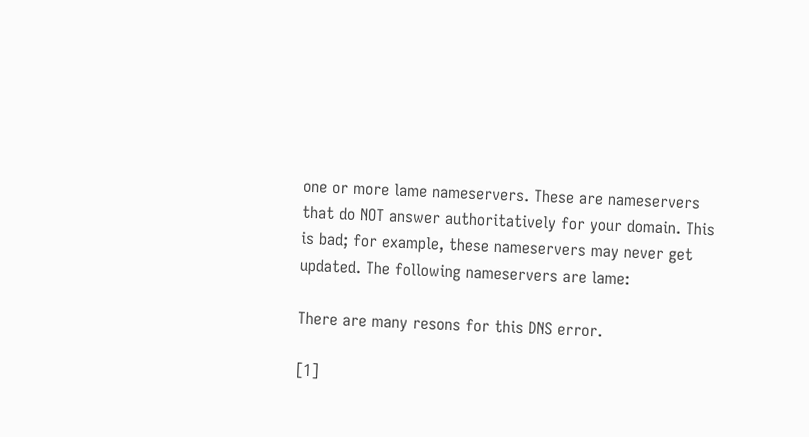one or more lame nameservers. These are nameservers that do NOT answer authoritatively for your domain. This is bad; for example, these nameservers may never get updated. The following nameservers are lame:

There are many resons for this DNS error.

[1]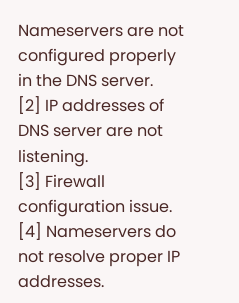Nameservers are not configured properly in the DNS server.
[2] IP addresses of DNS server are not listening.
[3] Firewall configuration issue.
[4] Nameservers do not resolve proper IP addresses.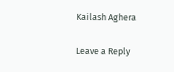Kailash Aghera

Leave a Reply